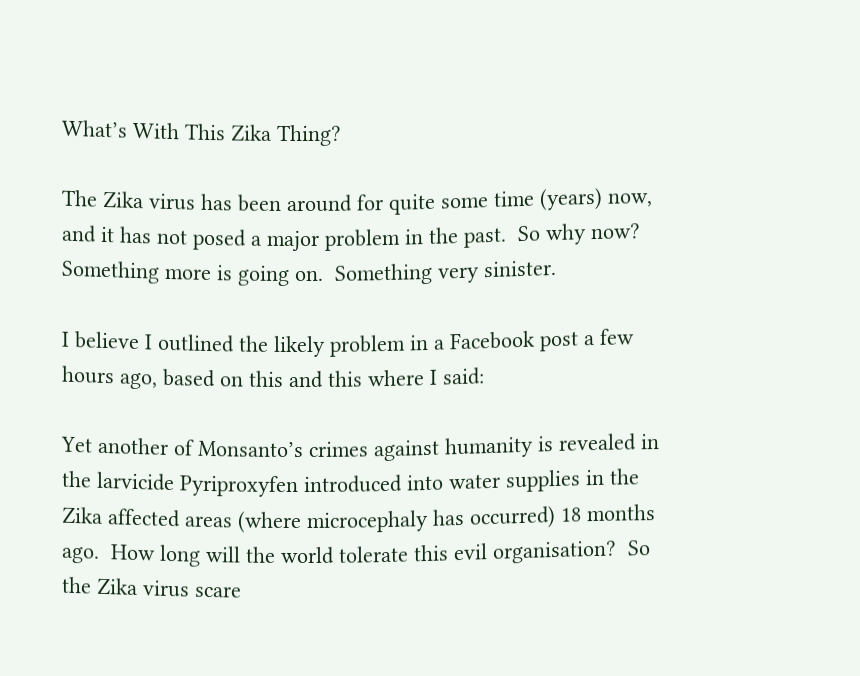What’s With This Zika Thing?

The Zika virus has been around for quite some time (years) now, and it has not posed a major problem in the past.  So why now?  Something more is going on.  Something very sinister.

I believe I outlined the likely problem in a Facebook post a few hours ago, based on this and this where I said:

Yet another of Monsanto’s crimes against humanity is revealed in the larvicide Pyriproxyfen introduced into water supplies in the Zika affected areas (where microcephaly has occurred) 18 months ago.  How long will the world tolerate this evil organisation?  So the Zika virus scare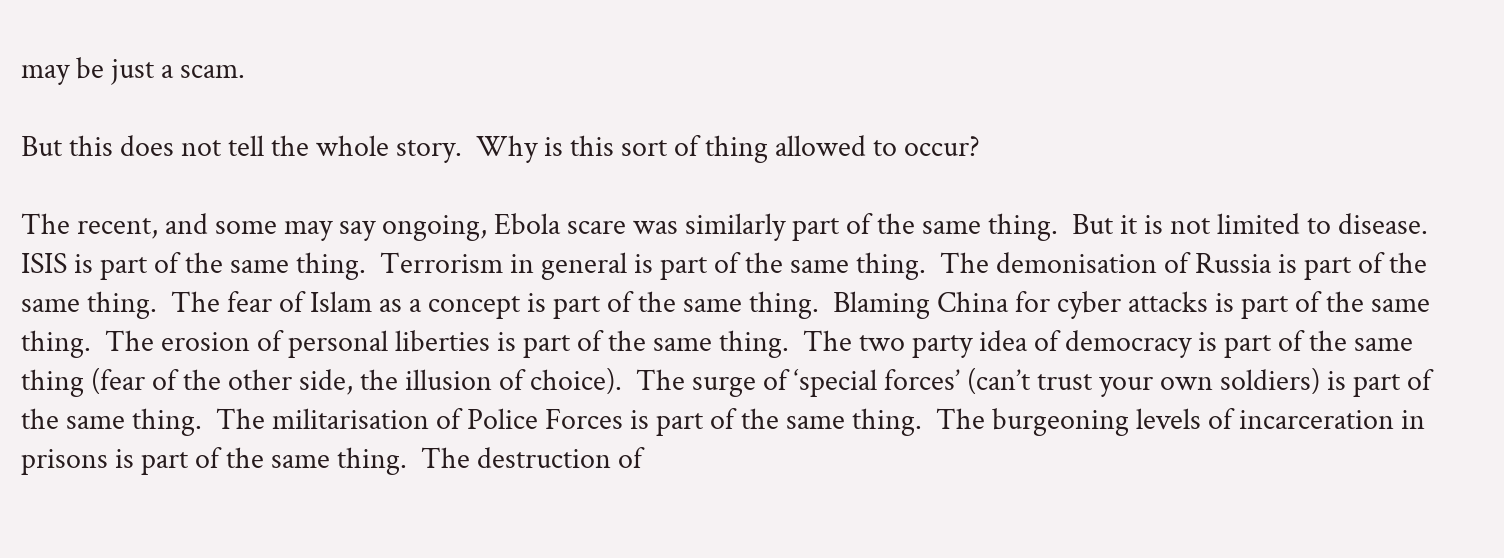may be just a scam.

But this does not tell the whole story.  Why is this sort of thing allowed to occur?

The recent, and some may say ongoing, Ebola scare was similarly part of the same thing.  But it is not limited to disease.  ISIS is part of the same thing.  Terrorism in general is part of the same thing.  The demonisation of Russia is part of the same thing.  The fear of Islam as a concept is part of the same thing.  Blaming China for cyber attacks is part of the same thing.  The erosion of personal liberties is part of the same thing.  The two party idea of democracy is part of the same thing (fear of the other side, the illusion of choice).  The surge of ‘special forces’ (can’t trust your own soldiers) is part of the same thing.  The militarisation of Police Forces is part of the same thing.  The burgeoning levels of incarceration in prisons is part of the same thing.  The destruction of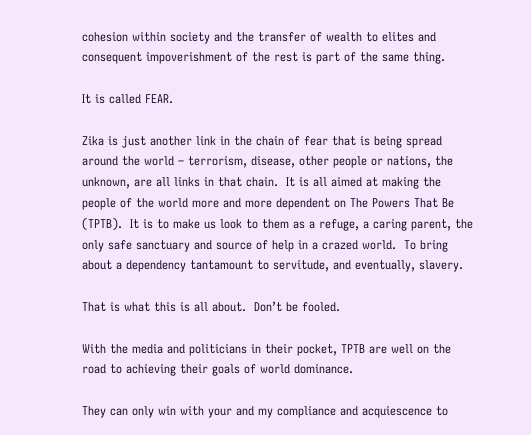cohesion within society and the transfer of wealth to elites and consequent impoverishment of the rest is part of the same thing.

It is called FEAR.

Zika is just another link in the chain of fear that is being spread around the world – terrorism, disease, other people or nations, the unknown, are all links in that chain.  It is all aimed at making the people of the world more and more dependent on The Powers That Be (TPTB).  It is to make us look to them as a refuge, a caring parent, the only safe sanctuary and source of help in a crazed world.  To bring about a dependency tantamount to servitude, and eventually, slavery.

That is what this is all about.  Don’t be fooled.

With the media and politicians in their pocket, TPTB are well on the road to achieving their goals of world dominance.

They can only win with your and my compliance and acquiescence to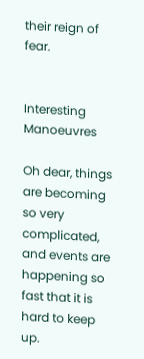their reign of fear.


Interesting Manoeuvres

Oh dear, things are becoming so very complicated, and events are happening so fast that it is hard to keep up.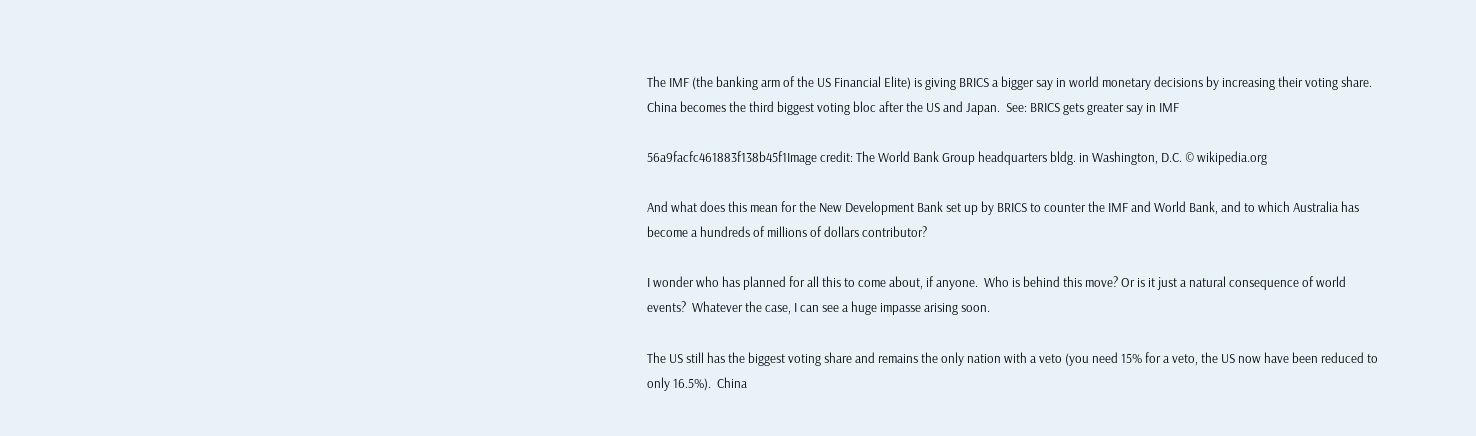The IMF (the banking arm of the US Financial Elite) is giving BRICS a bigger say in world monetary decisions by increasing their voting share.  China becomes the third biggest voting bloc after the US and Japan.  See: BRICS gets greater say in IMF

56a9facfc461883f138b45f1Image credit: The World Bank Group headquarters bldg. in Washington, D.C. © wikipedia.org

And what does this mean for the New Development Bank set up by BRICS to counter the IMF and World Bank, and to which Australia has become a hundreds of millions of dollars contributor?

I wonder who has planned for all this to come about, if anyone.  Who is behind this move? Or is it just a natural consequence of world events?  Whatever the case, I can see a huge impasse arising soon.

The US still has the biggest voting share and remains the only nation with a veto (you need 15% for a veto, the US now have been reduced to only 16.5%).  China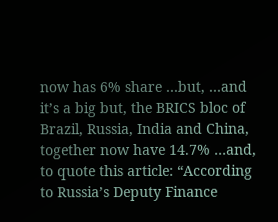now has 6% share …but, …and it’s a big but, the BRICS bloc of Brazil, Russia, India and China, together now have 14.7% …and, to quote this article: “According to Russia’s Deputy Finance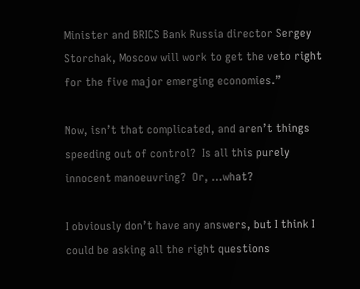Minister and BRICS Bank Russia director Sergey Storchak, Moscow will work to get the veto right for the five major emerging economies.”

Now, isn’t that complicated, and aren’t things speeding out of control?  Is all this purely innocent manoeuvring?  Or, …what?

I obviously don’t have any answers, but I think I could be asking all the right questions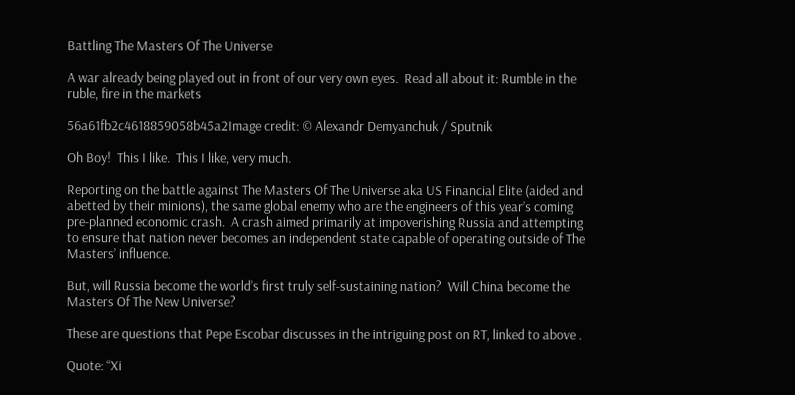Battling The Masters Of The Universe

A war already being played out in front of our very own eyes.  Read all about it: Rumble in the ruble, fire in the markets

56a61fb2c4618859058b45a2Image credit: © Alexandr Demyanchuk / Sputnik

Oh Boy!  This I like.  This I like, very much.

Reporting on the battle against The Masters Of The Universe aka US Financial Elite (aided and abetted by their minions), the same global enemy who are the engineers of this year’s coming pre-planned economic crash.  A crash aimed primarily at impoverishing Russia and attempting to ensure that nation never becomes an independent state capable of operating outside of The Masters’ influence.

But, will Russia become the world’s first truly self-sustaining nation?  Will China become the Masters Of The New Universe?

These are questions that Pepe Escobar discusses in the intriguing post on RT, linked to above .

Quote: “Xi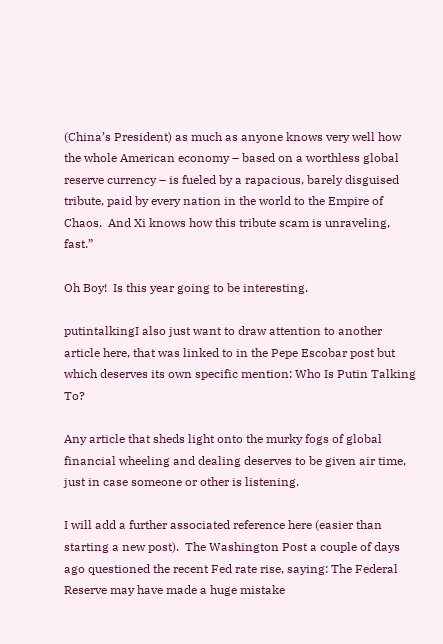(China’s President) as much as anyone knows very well how the whole American economy – based on a worthless global reserve currency – is fueled by a rapacious, barely disguised tribute, paid by every nation in the world to the Empire of Chaos.  And Xi knows how this tribute scam is unraveling, fast.”

Oh Boy!  Is this year going to be interesting.

putintalkingI also just want to draw attention to another article here, that was linked to in the Pepe Escobar post but which deserves its own specific mention: Who Is Putin Talking To?

Any article that sheds light onto the murky fogs of global financial wheeling and dealing deserves to be given air time, just in case someone or other is listening.

I will add a further associated reference here (easier than starting a new post).  The Washington Post a couple of days ago questioned the recent Fed rate rise, saying: The Federal Reserve may have made a huge mistake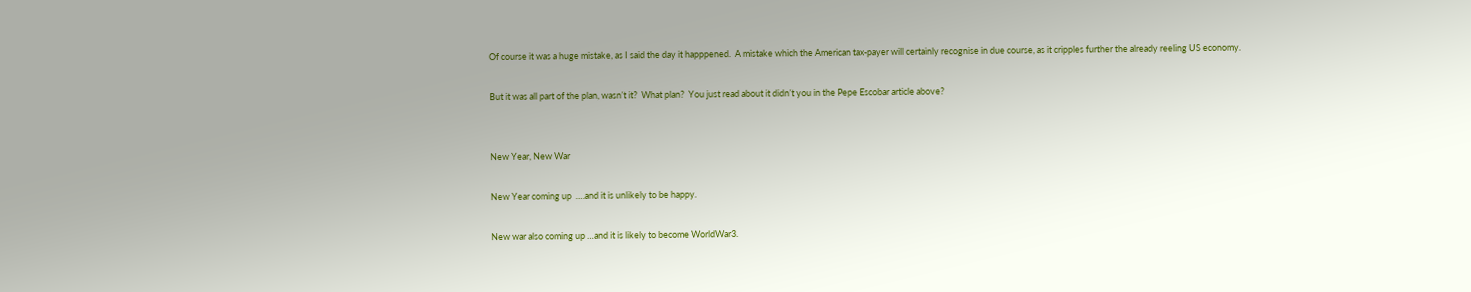Of course it was a huge mistake, as I said the day it happpened.  A mistake which the American tax-payer will certainly recognise in due course, as it cripples further the already reeling US economy.

But it was all part of the plan, wasn’t it?  What plan?  You just read about it didn’t you in the Pepe Escobar article above?


New Year, New War

New Year coming up  ….and it is unlikely to be happy.

New war also coming up …and it is likely to become WorldWar3.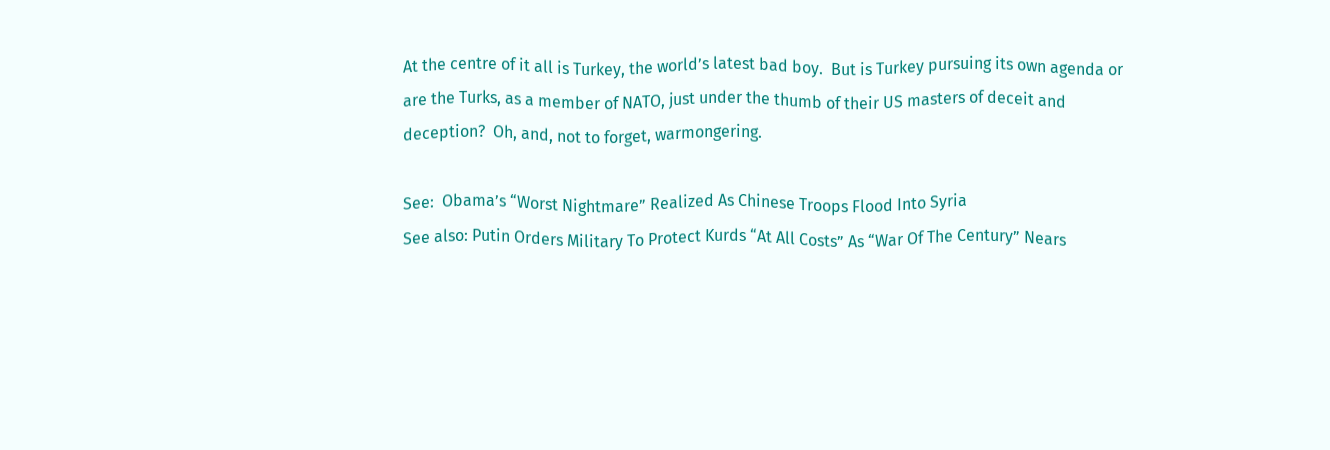At the centre of it all is Turkey, the world’s latest bad boy.  But is Turkey pursuing its own agenda or are the Turks, as a member of NATO, just under the thumb of their US masters of deceit and deception?  Oh, and, not to forget, warmongering.

See:  Obama’s “Worst Nightmare” Realized As Chinese Troops Flood Into Syria
See also: Putin Orders Military To Protect Kurds “At All Costs” As “War Of The Century” Nears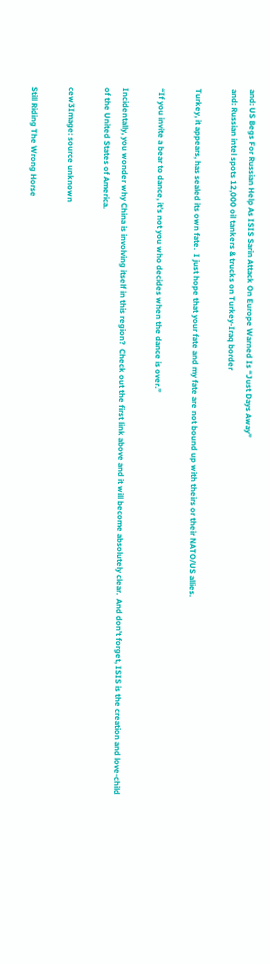and: US Begs For Russian Help As ISIS Sarin Attack On Europe Warned Is “Just Days Away”
and: Russian intel spots 12,000 oil tankers & trucks on Turkey-Iraq border

Turkey, it appears, has sealed its own fate.  I just hope that your fate and my fate are not bound up with theirs or their NATO/US allies.

“If you invite a bear to dance, it’s not you who decides when the dance is over.”

Incidentally, you wonder why China is involving itself in this region?  Check out the first link above and it will become absolutely clear.  And don’t forget, ISIS is the creation and love-child of the United States of America.

cew3Image: source unknown

Still Riding The Wrong Horse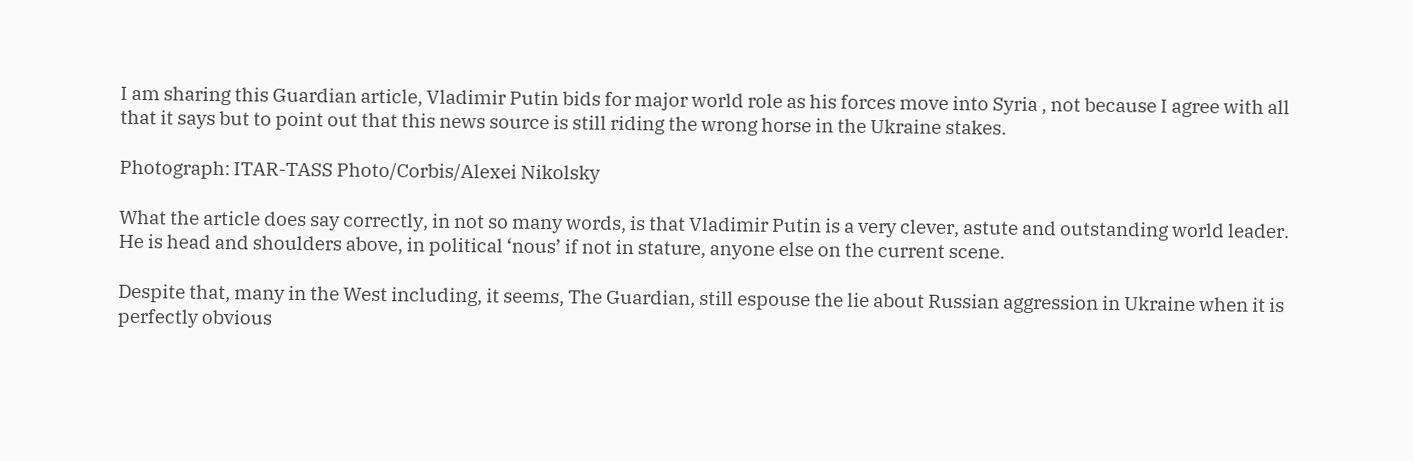I am sharing this Guardian article, Vladimir Putin bids for major world role as his forces move into Syria , not because I agree with all that it says but to point out that this news source is still riding the wrong horse in the Ukraine stakes.

Photograph: ITAR-TASS Photo/Corbis/Alexei Nikolsky

What the article does say correctly, in not so many words, is that Vladimir Putin is a very clever, astute and outstanding world leader.  He is head and shoulders above, in political ‘nous’ if not in stature, anyone else on the current scene.

Despite that, many in the West including, it seems, The Guardian, still espouse the lie about Russian aggression in Ukraine when it is perfectly obvious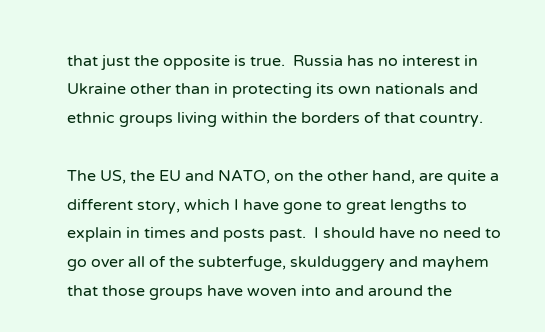that just the opposite is true.  Russia has no interest in Ukraine other than in protecting its own nationals and ethnic groups living within the borders of that country.

The US, the EU and NATO, on the other hand, are quite a different story, which I have gone to great lengths to explain in times and posts past.  I should have no need to go over all of the subterfuge, skulduggery and mayhem that those groups have woven into and around the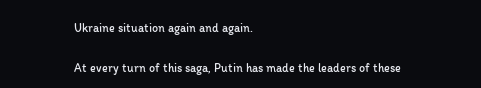Ukraine situation again and again.

At every turn of this saga, Putin has made the leaders of these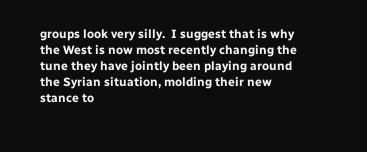groups look very silly.  I suggest that is why the West is now most recently changing the tune they have jointly been playing around the Syrian situation, molding their new stance to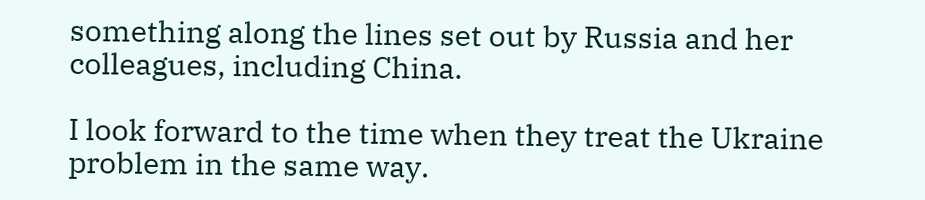something along the lines set out by Russia and her colleagues, including China.

I look forward to the time when they treat the Ukraine problem in the same way.